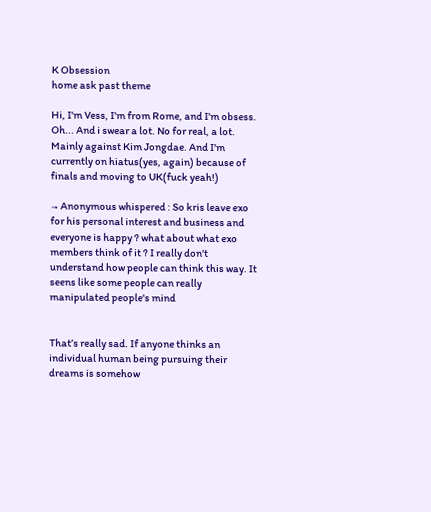K Obsession
home ask past theme

Hi, I'm Vess, I'm from Rome, and I'm obsess. Oh... And i swear a lot. No for real, a lot. Mainly against Kim Jongdae. And I'm currently on hiatus(yes, again) because of finals and moving to UK(fuck yeah!)

→ Anonymous whispered : So kris leave exo for his personal interest and business and everyone is happy ? what about what exo members think of it ? I really don't understand how people can think this way. It seens like some people can really manipulated people's mind


That’s really sad. If anyone thinks an individual human being pursuing their dreams is somehow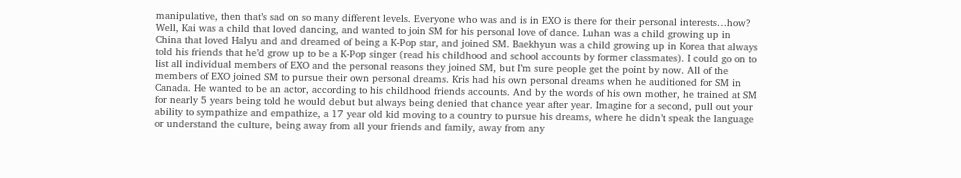manipulative, then that’s sad on so many different levels. Everyone who was and is in EXO is there for their personal interests…how? Well, Kai was a child that loved dancing, and wanted to join SM for his personal love of dance. Luhan was a child growing up in China that loved Halyu and and dreamed of being a K-Pop star, and joined SM. Baekhyun was a child growing up in Korea that always told his friends that he’d grow up to be a K-Pop singer (read his childhood and school accounts by former classmates). I could go on to list all individual members of EXO and the personal reasons they joined SM, but I’m sure people get the point by now. All of the members of EXO joined SM to pursue their own personal dreams. Kris had his own personal dreams when he auditioned for SM in Canada. He wanted to be an actor, according to his childhood friends accounts. And by the words of his own mother, he trained at SM for nearly 5 years being told he would debut but always being denied that chance year after year. Imagine for a second, pull out your ability to sympathize and empathize, a 17 year old kid moving to a country to pursue his dreams, where he didn’t speak the language or understand the culture, being away from all your friends and family, away from any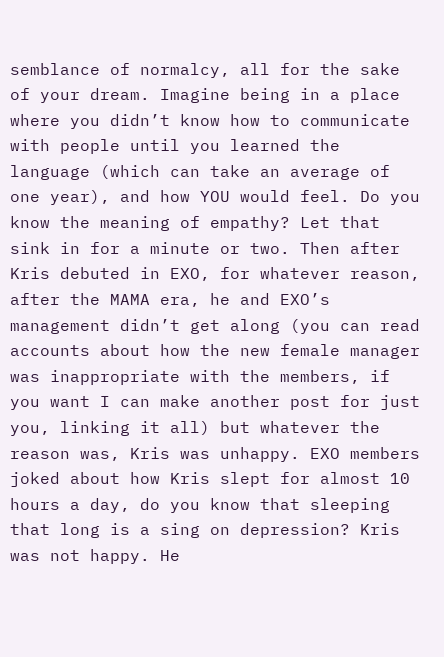semblance of normalcy, all for the sake of your dream. Imagine being in a place where you didn’t know how to communicate with people until you learned the language (which can take an average of one year), and how YOU would feel. Do you know the meaning of empathy? Let that sink in for a minute or two. Then after Kris debuted in EXO, for whatever reason, after the MAMA era, he and EXO’s management didn’t get along (you can read accounts about how the new female manager was inappropriate with the members, if you want I can make another post for just you, linking it all) but whatever the reason was, Kris was unhappy. EXO members joked about how Kris slept for almost 10 hours a day, do you know that sleeping that long is a sing on depression? Kris was not happy. He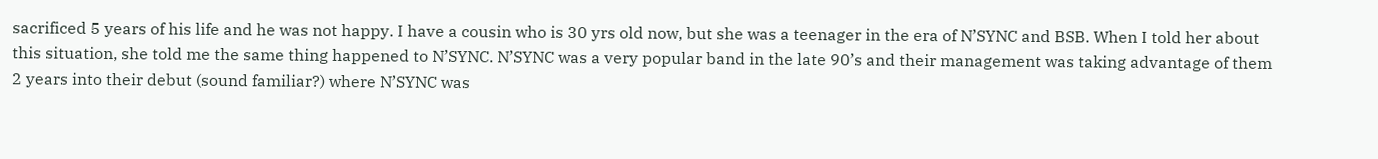sacrificed 5 years of his life and he was not happy. I have a cousin who is 30 yrs old now, but she was a teenager in the era of N’SYNC and BSB. When I told her about this situation, she told me the same thing happened to N’SYNC. N’SYNC was a very popular band in the late 90’s and their management was taking advantage of them 2 years into their debut (sound familiar?) where N’SYNC was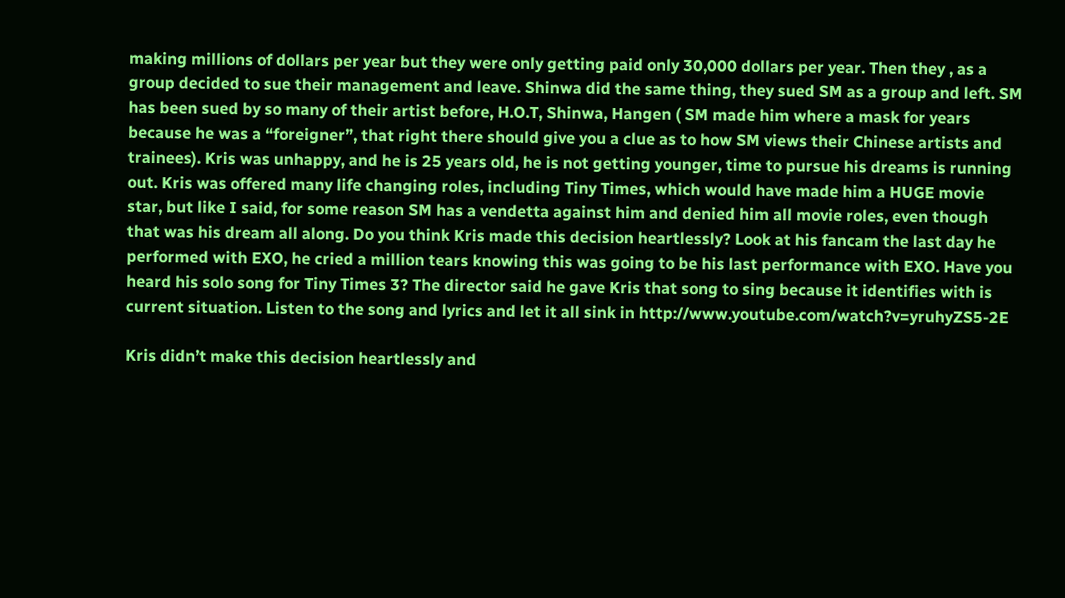making millions of dollars per year but they were only getting paid only 30,000 dollars per year. Then they , as a group decided to sue their management and leave. Shinwa did the same thing, they sued SM as a group and left. SM has been sued by so many of their artist before, H.O.T, Shinwa, Hangen ( SM made him where a mask for years because he was a “foreigner”, that right there should give you a clue as to how SM views their Chinese artists and trainees). Kris was unhappy, and he is 25 years old, he is not getting younger, time to pursue his dreams is running out. Kris was offered many life changing roles, including Tiny Times, which would have made him a HUGE movie star, but like I said, for some reason SM has a vendetta against him and denied him all movie roles, even though that was his dream all along. Do you think Kris made this decision heartlessly? Look at his fancam the last day he performed with EXO, he cried a million tears knowing this was going to be his last performance with EXO. Have you heard his solo song for Tiny Times 3? The director said he gave Kris that song to sing because it identifies with is current situation. Listen to the song and lyrics and let it all sink in http://www.youtube.com/watch?v=yruhyZS5-2E

Kris didn’t make this decision heartlessly and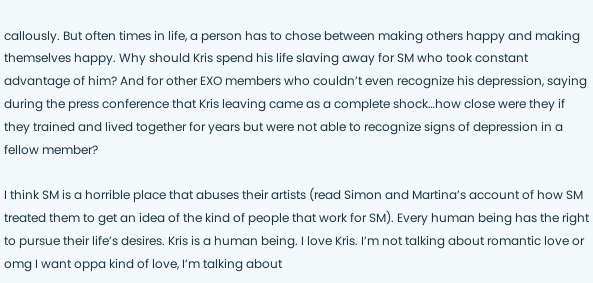callously. But often times in life, a person has to chose between making others happy and making themselves happy. Why should Kris spend his life slaving away for SM who took constant advantage of him? And for other EXO members who couldn’t even recognize his depression, saying during the press conference that Kris leaving came as a complete shock…how close were they if they trained and lived together for years but were not able to recognize signs of depression in a fellow member?

I think SM is a horrible place that abuses their artists (read Simon and Martina’s account of how SM treated them to get an idea of the kind of people that work for SM). Every human being has the right to pursue their life’s desires. Kris is a human being. I love Kris. I’m not talking about romantic love or omg I want oppa kind of love, I’m talking about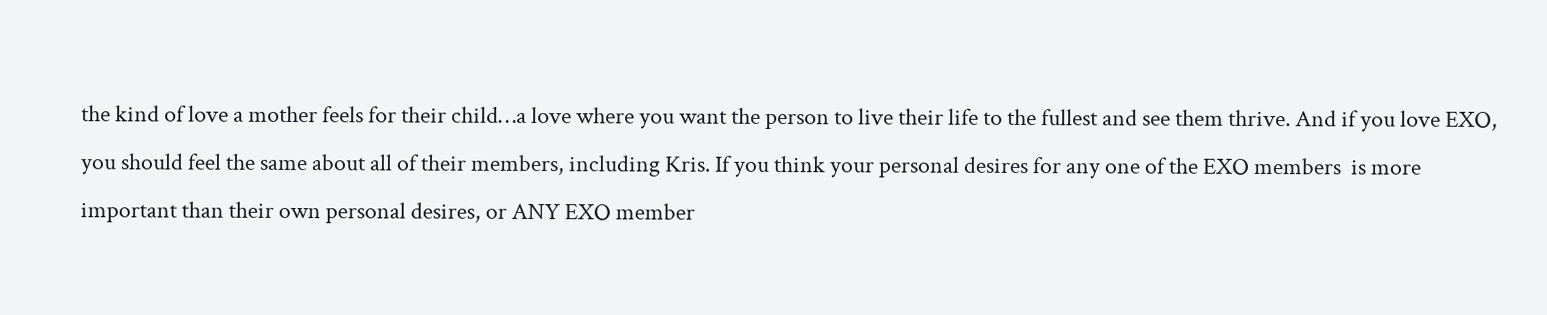the kind of love a mother feels for their child…a love where you want the person to live their life to the fullest and see them thrive. And if you love EXO, you should feel the same about all of their members, including Kris. If you think your personal desires for any one of the EXO members  is more important than their own personal desires, or ANY EXO member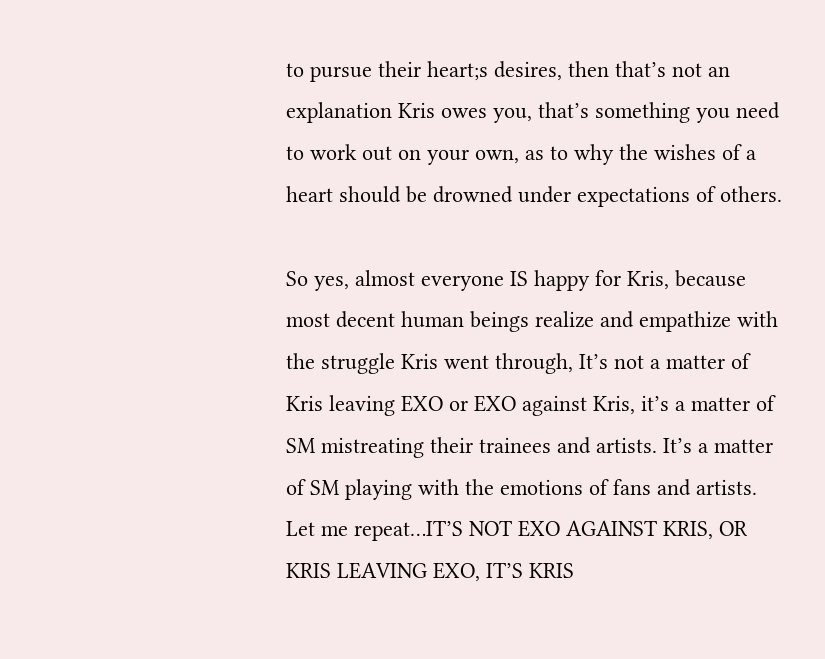to pursue their heart;s desires, then that’s not an explanation Kris owes you, that’s something you need to work out on your own, as to why the wishes of a heart should be drowned under expectations of others.

So yes, almost everyone IS happy for Kris, because most decent human beings realize and empathize with the struggle Kris went through, It’s not a matter of Kris leaving EXO or EXO against Kris, it’s a matter of SM mistreating their trainees and artists. It’s a matter of SM playing with the emotions of fans and artists. Let me repeat…IT’S NOT EXO AGAINST KRIS, OR KRIS LEAVING EXO, IT’S KRIS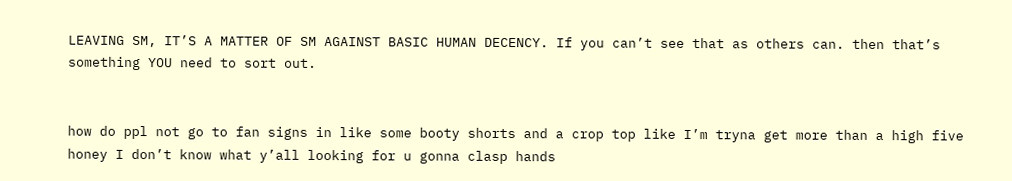LEAVING SM, IT’S A MATTER OF SM AGAINST BASIC HUMAN DECENCY. If you can’t see that as others can. then that’s something YOU need to sort out.


how do ppl not go to fan signs in like some booty shorts and a crop top like I’m tryna get more than a high five honey I don’t know what y’all looking for u gonna clasp hands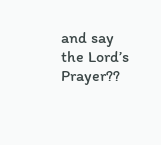and say the Lord’s Prayer??